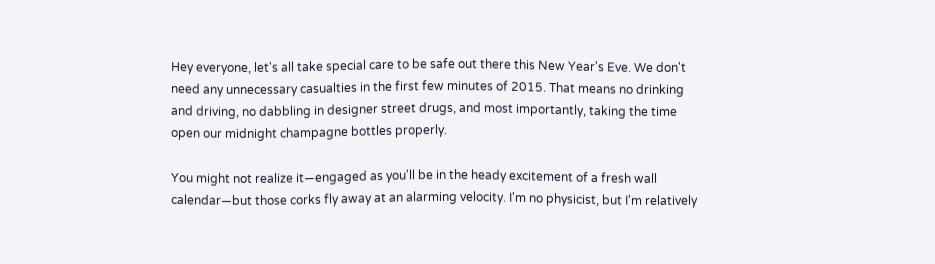Hey everyone, let's all take special care to be safe out there this New Year's Eve. We don't need any unnecessary casualties in the first few minutes of 2015. That means no drinking and driving, no dabbling in designer street drugs, and most importantly, taking the time open our midnight champagne bottles properly.

You might not realize it—engaged as you'll be in the heady excitement of a fresh wall calendar—but those corks fly away at an alarming velocity. I'm no physicist, but I'm relatively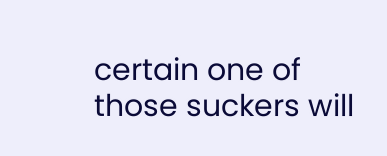certain one of those suckers will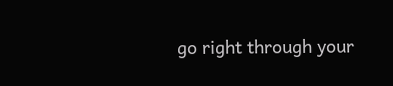go right through your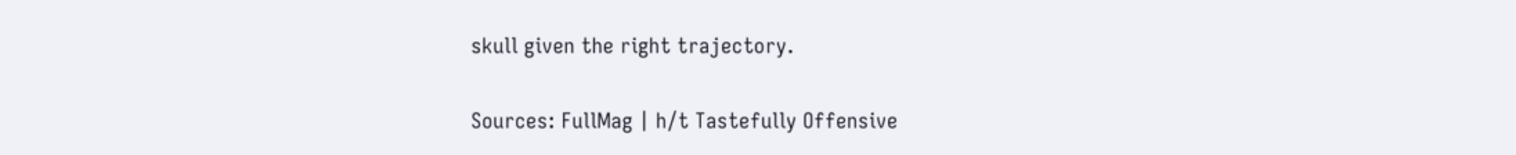skull given the right trajectory.

Sources: FullMag | h/t Tastefully Offensive